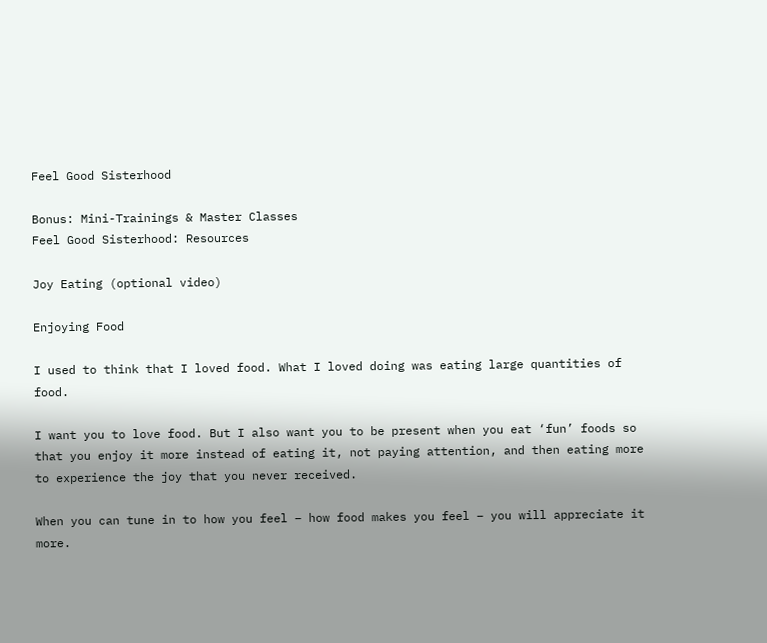Feel Good Sisterhood

Bonus: Mini-Trainings & Master Classes
Feel Good Sisterhood: Resources

Joy Eating (optional video)

Enjoying Food

I used to think that I loved food. What I loved doing was eating large quantities of food.

I want you to love food. But I also want you to be present when you eat ‘fun’ foods so that you enjoy it more instead of eating it, not paying attention, and then eating more to experience the joy that you never received.

When you can tune in to how you feel – how food makes you feel – you will appreciate it more.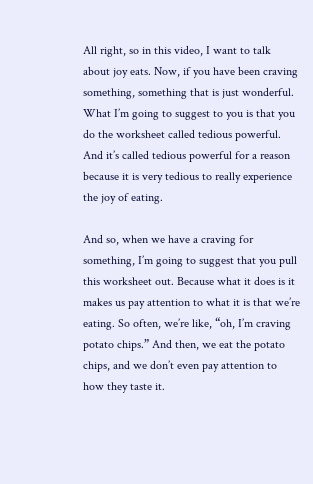All right, so in this video, I want to talk about joy eats. Now, if you have been craving something, something that is just wonderful. What I’m going to suggest to you is that you do the worksheet called tedious powerful. And it’s called tedious powerful for a reason because it is very tedious to really experience the joy of eating.

And so, when we have a craving for something, I’m going to suggest that you pull this worksheet out. Because what it does is it makes us pay attention to what it is that we’re eating. So often, we’re like, “oh, I’m craving potato chips.” And then, we eat the potato chips, and we don’t even pay attention to how they taste it.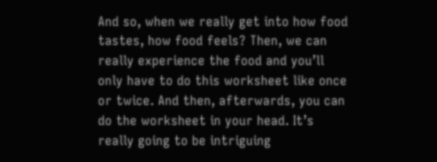And so, when we really get into how food tastes, how food feels? Then, we can really experience the food and you’ll only have to do this worksheet like once or twice. And then, afterwards, you can do the worksheet in your head. It’s really going to be intriguing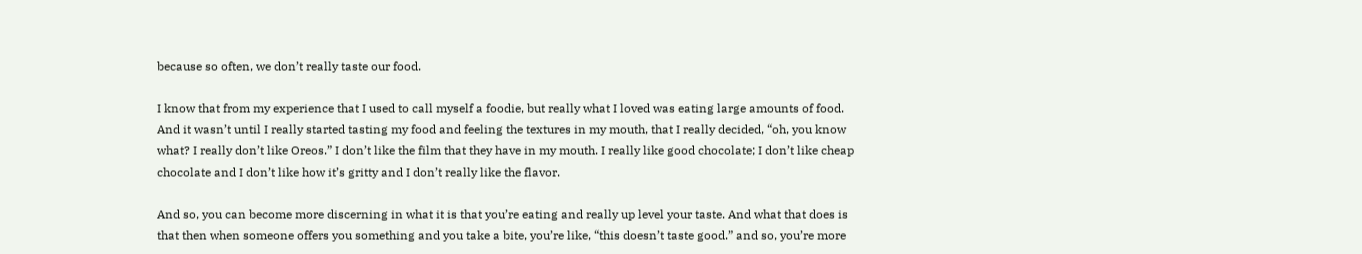because so often, we don’t really taste our food.

I know that from my experience that I used to call myself a foodie, but really what I loved was eating large amounts of food. And it wasn’t until I really started tasting my food and feeling the textures in my mouth, that I really decided, “oh, you know what? I really don’t like Oreos.” I don’t like the film that they have in my mouth. I really like good chocolate; I don’t like cheap chocolate and I don’t like how it’s gritty and I don’t really like the flavor.

And so, you can become more discerning in what it is that you’re eating and really up level your taste. And what that does is that then when someone offers you something and you take a bite, you’re like, “this doesn’t taste good.” and so, you’re more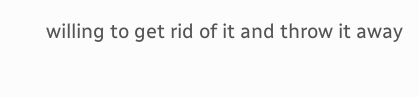willing to get rid of it and throw it away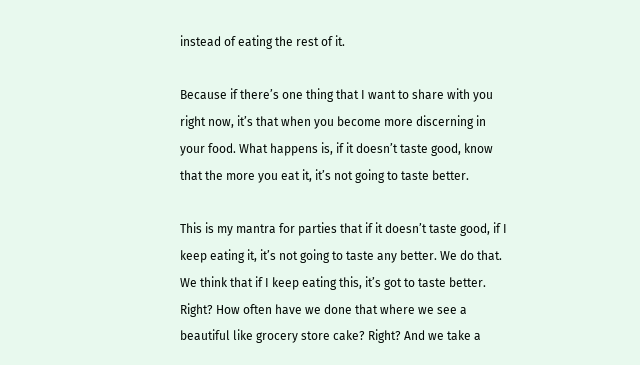instead of eating the rest of it.

Because if there’s one thing that I want to share with you right now, it’s that when you become more discerning in your food. What happens is, if it doesn’t taste good, know that the more you eat it, it’s not going to taste better.

This is my mantra for parties that if it doesn’t taste good, if I keep eating it, it’s not going to taste any better. We do that. We think that if I keep eating this, it’s got to taste better. Right? How often have we done that where we see a beautiful like grocery store cake? Right? And we take a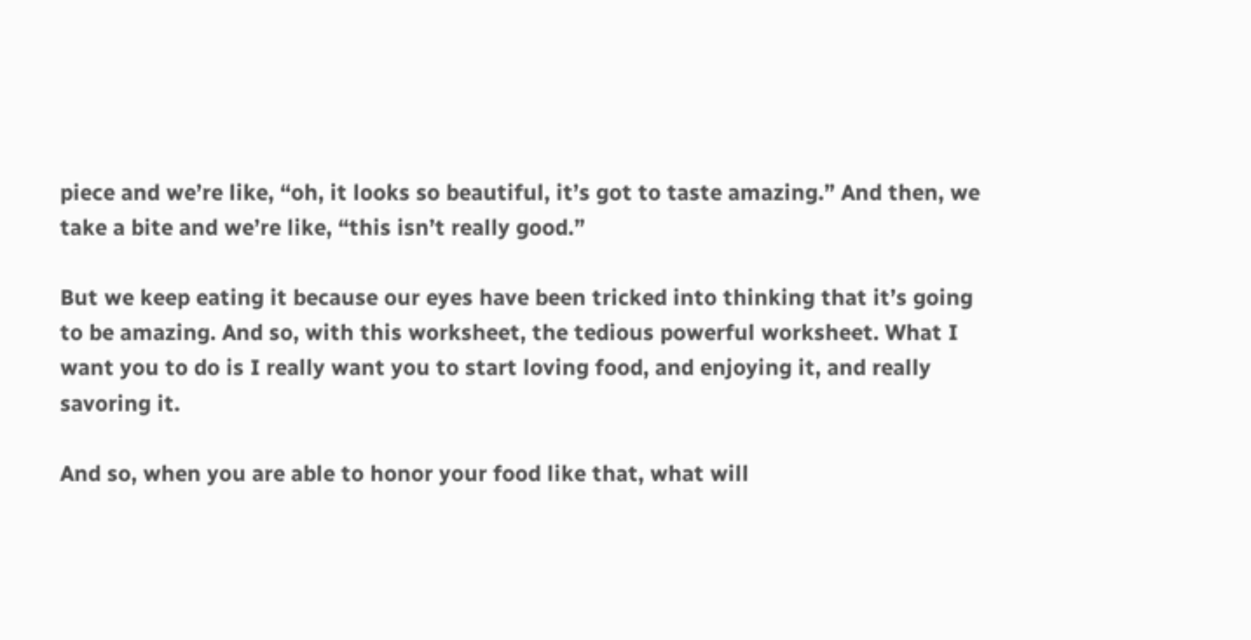piece and we’re like, “oh, it looks so beautiful, it’s got to taste amazing.” And then, we take a bite and we’re like, “this isn’t really good.”

But we keep eating it because our eyes have been tricked into thinking that it’s going to be amazing. And so, with this worksheet, the tedious powerful worksheet. What I want you to do is I really want you to start loving food, and enjoying it, and really savoring it.

And so, when you are able to honor your food like that, what will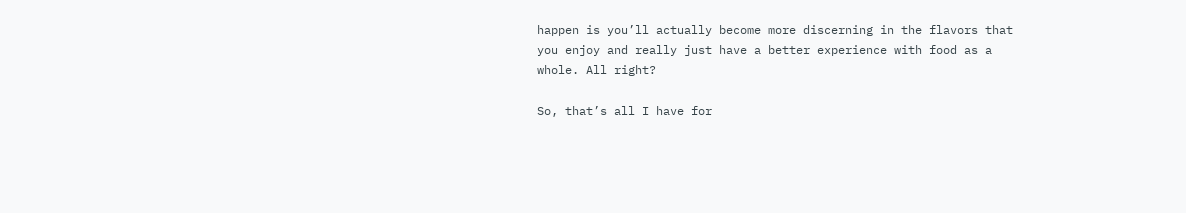happen is you’ll actually become more discerning in the flavors that you enjoy and really just have a better experience with food as a whole. All right?

So, that’s all I have for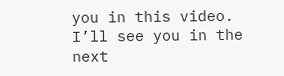you in this video. I’ll see you in the next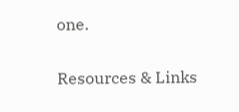one.

Resources & Links